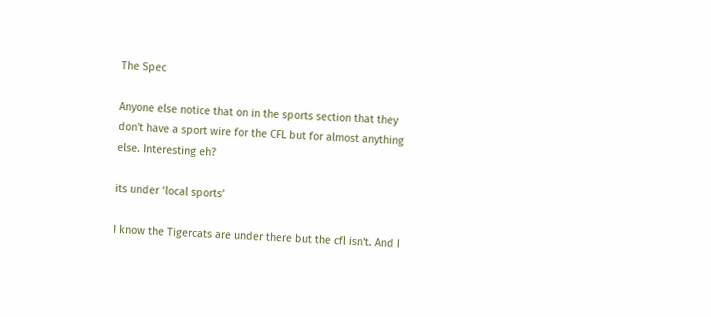The Spec

Anyone else notice that on in the sports section that they don't have a sport wire for the CFL but for almost anything else. Interesting eh?

its under ‘local sports’

I know the Tigercats are under there but the cfl isn't. And I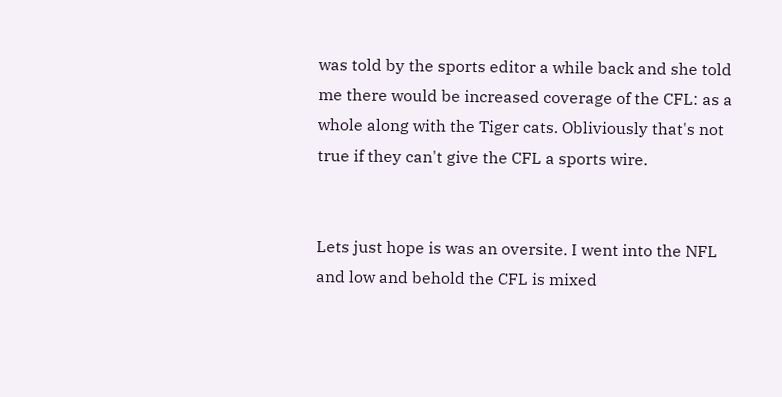was told by the sports editor a while back and she told me there would be increased coverage of the CFL: as a whole along with the Tiger cats. Obliviously that's not true if they can't give the CFL a sports wire.


Lets just hope is was an oversite. I went into the NFL and low and behold the CFL is mixed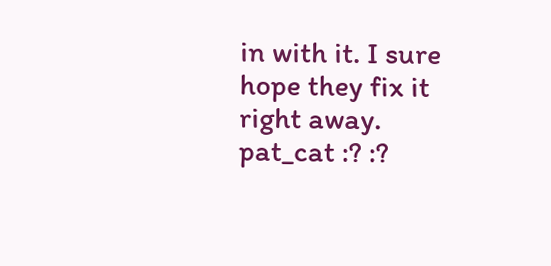in with it. I sure hope they fix it right away. pat_cat :? :?